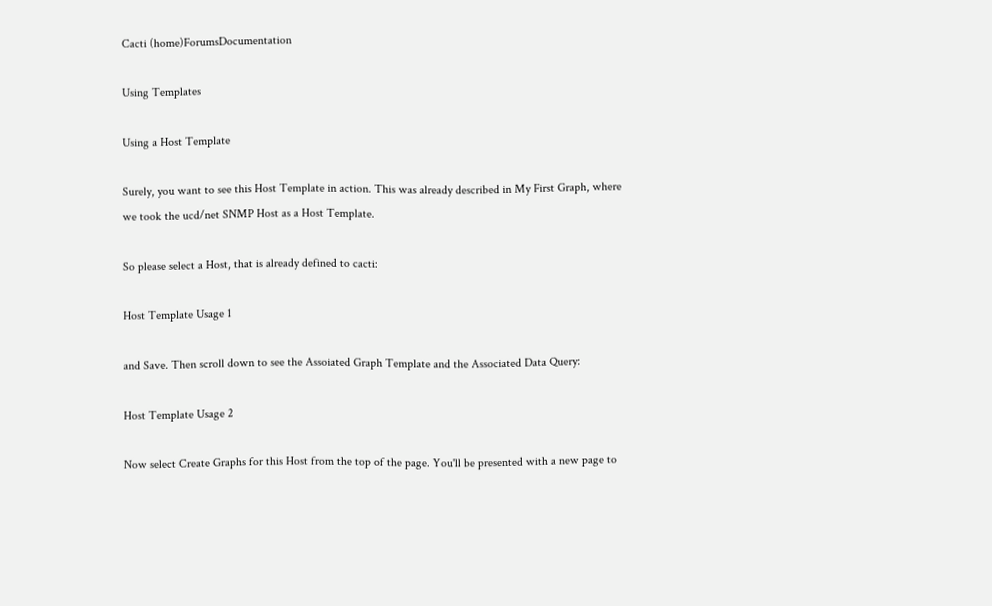Cacti (home)ForumsDocumentation

Using Templates

Using a Host Template

Surely, you want to see this Host Template in action. This was already described in My First Graph, where we took the ucd/net SNMP Host as a Host Template.

So please select a Host, that is already defined to cacti:

Host Template Usage 1

and Save. Then scroll down to see the Assoiated Graph Template and the Associated Data Query:

Host Template Usage 2

Now select Create Graphs for this Host from the top of the page. You'll be presented with a new page to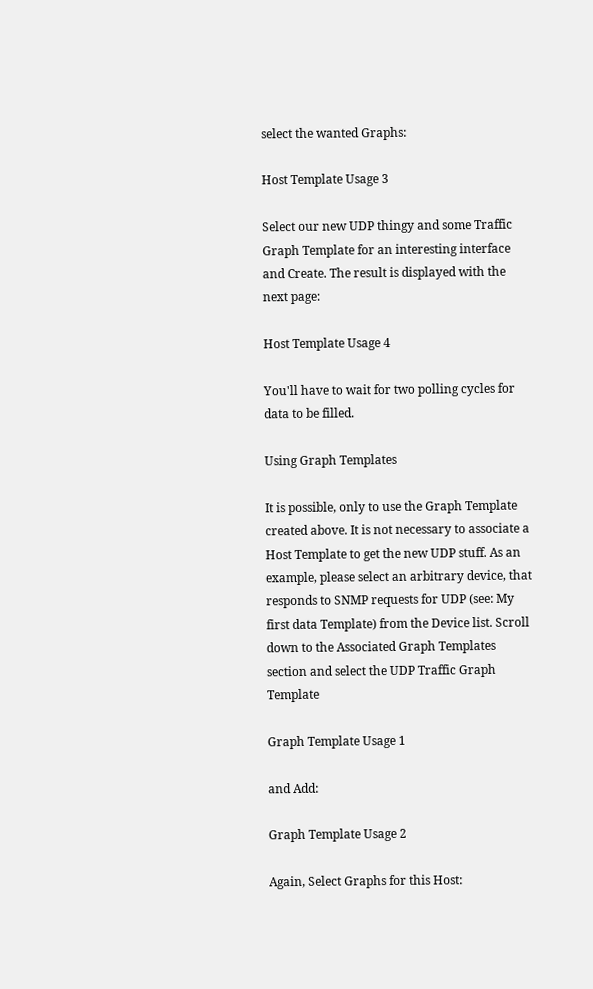select the wanted Graphs:

Host Template Usage 3

Select our new UDP thingy and some Traffic Graph Template for an interesting interface and Create. The result is displayed with the next page:

Host Template Usage 4

You'll have to wait for two polling cycles for data to be filled.

Using Graph Templates

It is possible, only to use the Graph Template created above. It is not necessary to associate a Host Template to get the new UDP stuff. As an example, please select an arbitrary device, that responds to SNMP requests for UDP (see: My first data Template) from the Device list. Scroll down to the Associated Graph Templates section and select the UDP Traffic Graph Template

Graph Template Usage 1

and Add:

Graph Template Usage 2

Again, Select Graphs for this Host: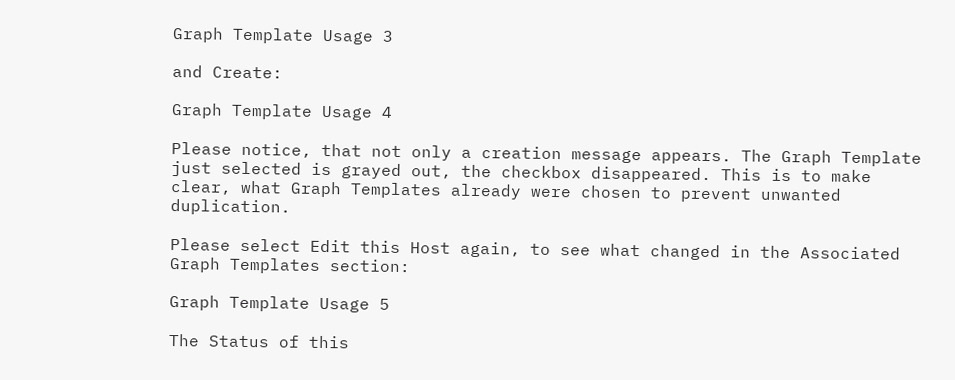Graph Template Usage 3

and Create:

Graph Template Usage 4

Please notice, that not only a creation message appears. The Graph Template just selected is grayed out, the checkbox disappeared. This is to make clear, what Graph Templates already were chosen to prevent unwanted duplication.

Please select Edit this Host again, to see what changed in the Associated Graph Templates section:

Graph Template Usage 5

The Status of this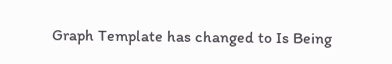Graph Template has changed to Is Being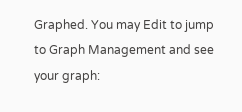Graphed. You may Edit to jump to Graph Management and see your graph: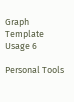Graph Template Usage 6

Personal Tools